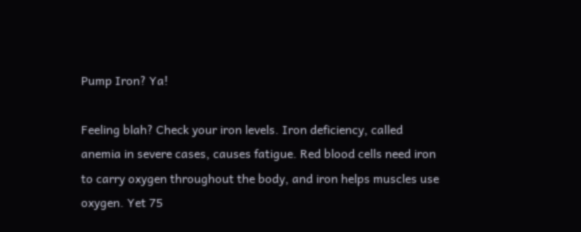Pump Iron? Ya!

Feeling blah? Check your iron levels. Iron deficiency, called anemia in severe cases, causes fatigue. Red blood cells need iron to carry oxygen throughout the body, and iron helps muscles use oxygen. Yet 75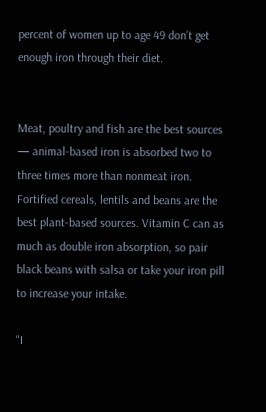percent of women up to age 49 don’t get enough iron through their diet.


Meat, poultry and fish are the best sources — animal-based iron is absorbed two to three times more than nonmeat iron. Fortified cereals, lentils and beans are the best plant-based sources. Vitamin C can as much as double iron absorption, so pair black beans with salsa or take your iron pill to increase your intake.

"I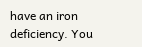have an iron deficiency. You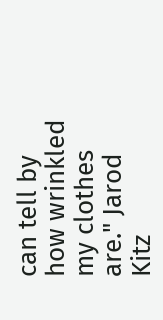can tell by how wrinkled my clothes are." Jarod Kitz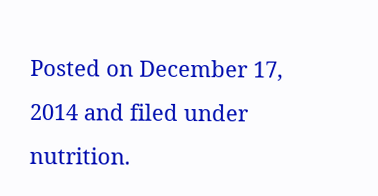Posted on December 17, 2014 and filed under nutrition.